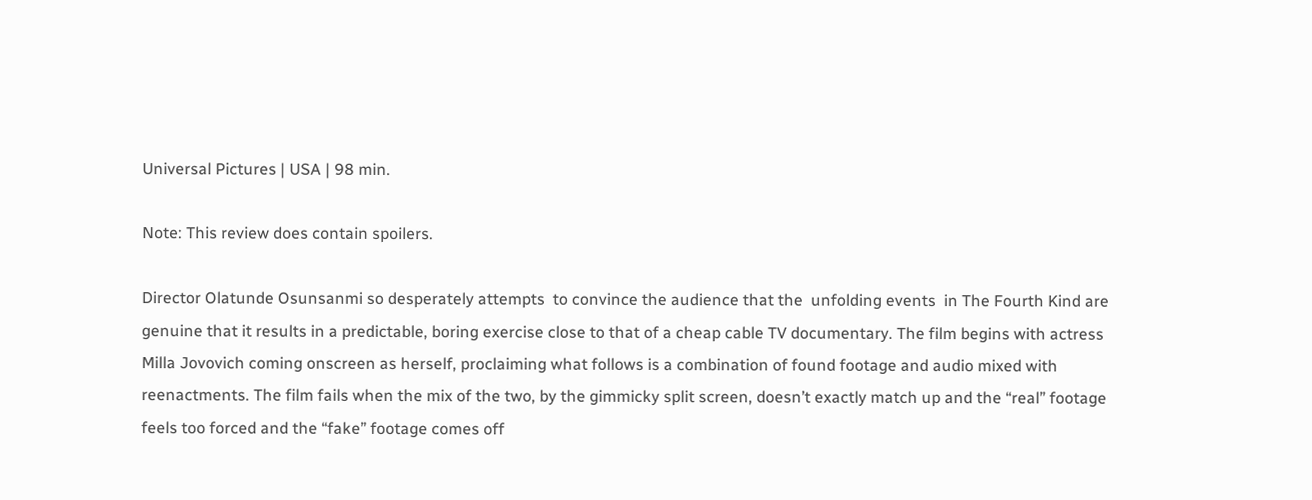Universal Pictures | USA | 98 min.

Note: This review does contain spoilers.

Director Olatunde Osunsanmi so desperately attempts  to convince the audience that the  unfolding events  in The Fourth Kind are genuine that it results in a predictable, boring exercise close to that of a cheap cable TV documentary. The film begins with actress Milla Jovovich coming onscreen as herself, proclaiming what follows is a combination of found footage and audio mixed with reenactments. The film fails when the mix of the two, by the gimmicky split screen, doesn’t exactly match up and the “real” footage feels too forced and the “fake” footage comes off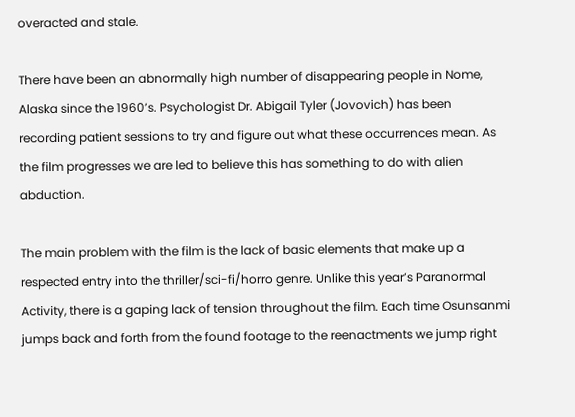overacted and stale.

There have been an abnormally high number of disappearing people in Nome, Alaska since the 1960’s. Psychologist Dr. Abigail Tyler (Jovovich) has been recording patient sessions to try and figure out what these occurrences mean. As the film progresses we are led to believe this has something to do with alien abduction.

The main problem with the film is the lack of basic elements that make up a respected entry into the thriller/sci-fi/horro genre. Unlike this year’s Paranormal Activity, there is a gaping lack of tension throughout the film. Each time Osunsanmi jumps back and forth from the found footage to the reenactments we jump right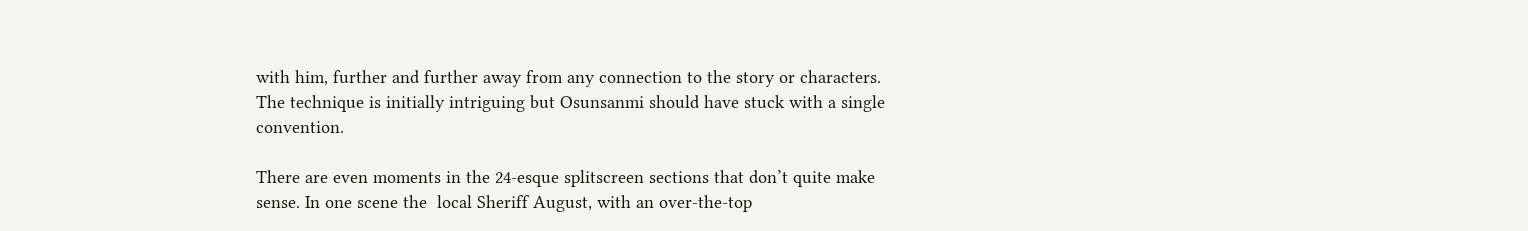with him, further and further away from any connection to the story or characters. The technique is initially intriguing but Osunsanmi should have stuck with a single convention.

There are even moments in the 24-esque splitscreen sections that don’t quite make sense. In one scene the  local Sheriff August, with an over-the-top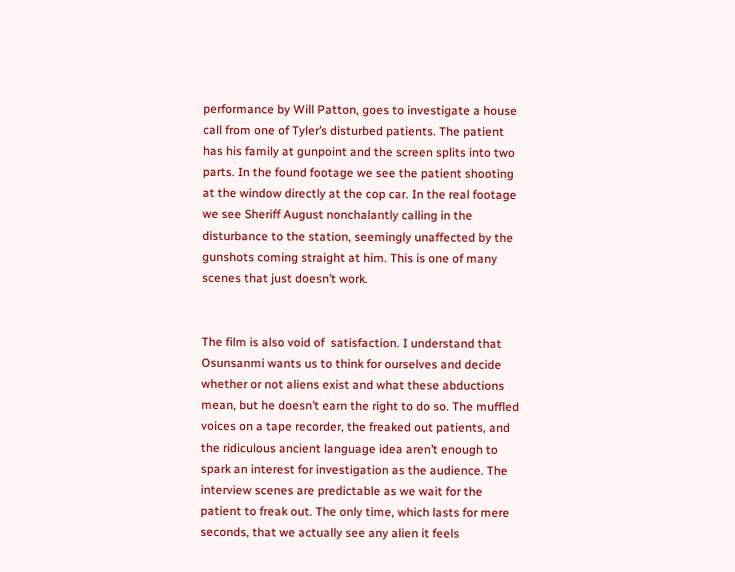performance by Will Patton, goes to investigate a house call from one of Tyler’s disturbed patients. The patient has his family at gunpoint and the screen splits into two parts. In the found footage we see the patient shooting at the window directly at the cop car. In the real footage we see Sheriff August nonchalantly calling in the disturbance to the station, seemingly unaffected by the gunshots coming straight at him. This is one of many scenes that just doesn’t work.


The film is also void of  satisfaction. I understand that Osunsanmi wants us to think for ourselves and decide whether or not aliens exist and what these abductions mean, but he doesn’t earn the right to do so. The muffled voices on a tape recorder, the freaked out patients, and the ridiculous ancient language idea aren’t enough to spark an interest for investigation as the audience. The interview scenes are predictable as we wait for the patient to freak out. The only time, which lasts for mere seconds, that we actually see any alien it feels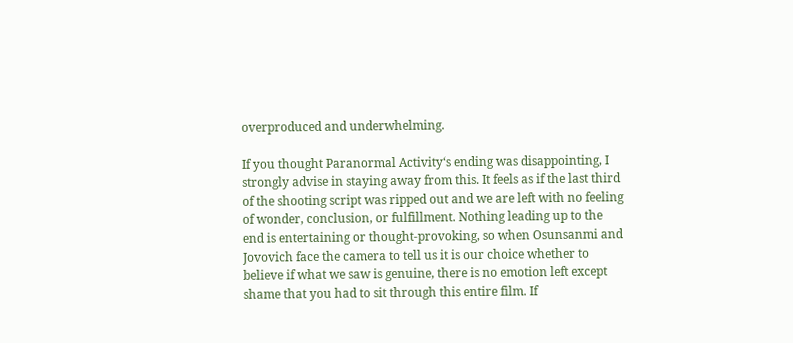overproduced and underwhelming.

If you thought Paranormal Activity‘s ending was disappointing, I strongly advise in staying away from this. It feels as if the last third of the shooting script was ripped out and we are left with no feeling of wonder, conclusion, or fulfillment. Nothing leading up to the end is entertaining or thought-provoking, so when Osunsanmi and Jovovich face the camera to tell us it is our choice whether to believe if what we saw is genuine, there is no emotion left except shame that you had to sit through this entire film. If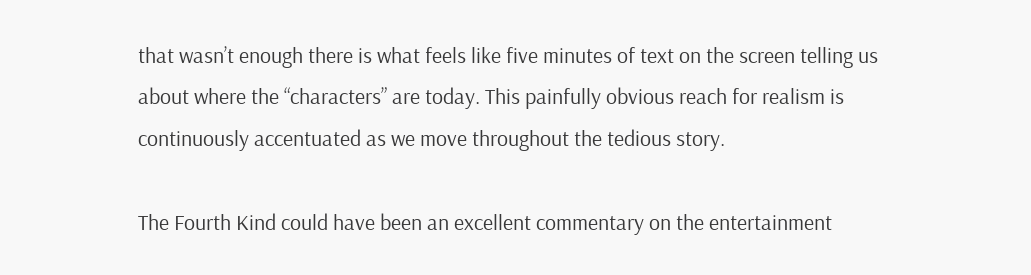that wasn’t enough there is what feels like five minutes of text on the screen telling us about where the “characters” are today. This painfully obvious reach for realism is continuously accentuated as we move throughout the tedious story.

The Fourth Kind could have been an excellent commentary on the entertainment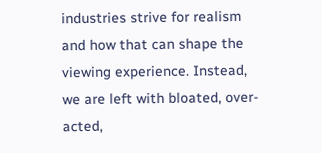industries strive for realism and how that can shape the viewing experience. Instead, we are left with bloated, over-acted,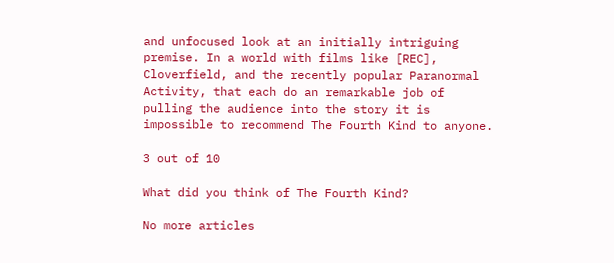and unfocused look at an initially intriguing premise. In a world with films like [REC], Cloverfield, and the recently popular Paranormal Activity, that each do an remarkable job of pulling the audience into the story it is impossible to recommend The Fourth Kind to anyone.

3 out of 10

What did you think of The Fourth Kind?

No more articles